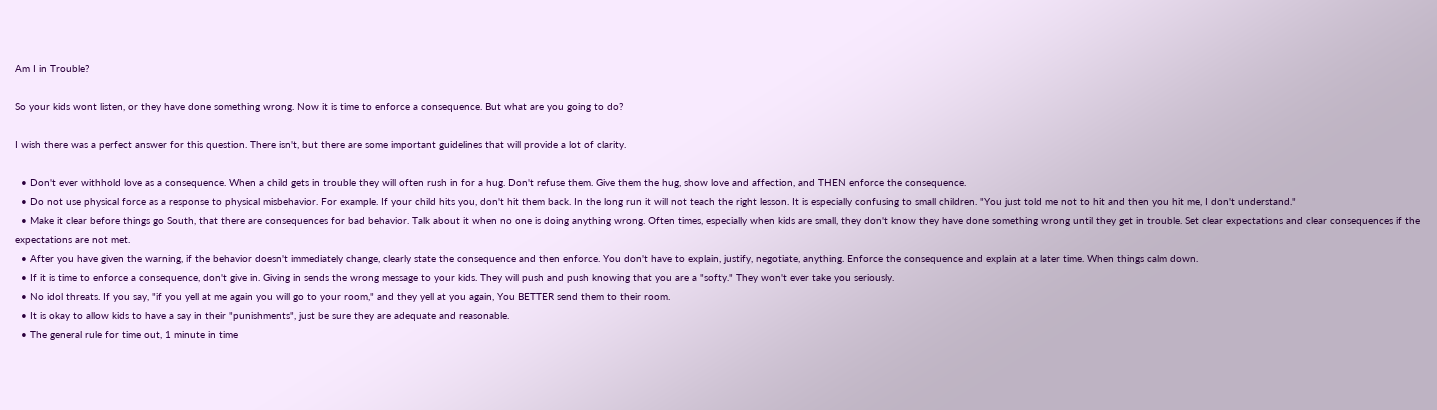Am I in Trouble?

So your kids wont listen, or they have done something wrong. Now it is time to enforce a consequence. But what are you going to do?

I wish there was a perfect answer for this question. There isn't, but there are some important guidelines that will provide a lot of clarity.

  • Don't ever withhold love as a consequence. When a child gets in trouble they will often rush in for a hug. Don't refuse them. Give them the hug, show love and affection, and THEN enforce the consequence.
  • Do not use physical force as a response to physical misbehavior. For example. If your child hits you, don't hit them back. In the long run it will not teach the right lesson. It is especially confusing to small children. "You just told me not to hit and then you hit me, I don't understand."
  • Make it clear before things go South, that there are consequences for bad behavior. Talk about it when no one is doing anything wrong. Often times, especially when kids are small, they don't know they have done something wrong until they get in trouble. Set clear expectations and clear consequences if the expectations are not met.
  • After you have given the warning, if the behavior doesn't immediately change, clearly state the consequence and then enforce. You don't have to explain, justify, negotiate, anything. Enforce the consequence and explain at a later time. When things calm down.
  • If it is time to enforce a consequence, don't give in. Giving in sends the wrong message to your kids. They will push and push knowing that you are a "softy." They won't ever take you seriously.
  • No idol threats. If you say, "if you yell at me again you will go to your room," and they yell at you again, You BETTER send them to their room.
  • It is okay to allow kids to have a say in their "punishments", just be sure they are adequate and reasonable.
  • The general rule for time out, 1 minute in time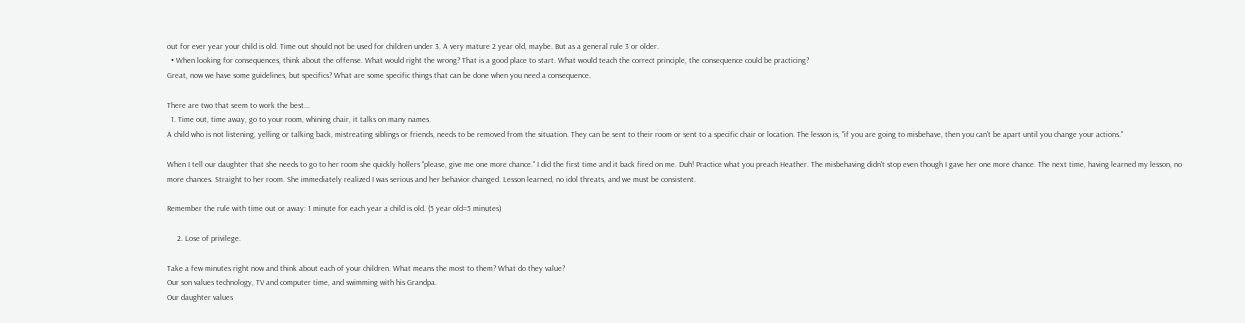out for ever year your child is old. Time out should not be used for children under 3. A very mature 2 year old, maybe. But as a general rule 3 or older.
  • When looking for consequences, think about the offense. What would right the wrong? That is a good place to start. What would teach the correct principle, the consequence could be practicing?
Great, now we have some guidelines, but specifics? What are some specific things that can be done when you need a consequence.

There are two that seem to work the best...
  1. Time out, time away, go to your room, whining chair, it talks on many names.
A child who is not listening, yelling or talking back, mistreating siblings or friends, needs to be removed from the situation. They can be sent to their room or sent to a specific chair or location. The lesson is, "if you are going to misbehave, then you can't be apart until you change your actions."

When I tell our daughter that she needs to go to her room she quickly hollers "please, give me one more chance." I did the first time and it back fired on me. Duh! Practice what you preach Heather. The misbehaving didn't stop even though I gave her one more chance. The next time, having learned my lesson, no more chances. Straight to her room. She immediately realized I was serious and her behavior changed. Lesson learned, no idol threats, and we must be consistent.

Remember the rule with time out or away: 1 minute for each year a child is old. (5 year old=5 minutes)

     2. Lose of privilege.

Take a few minutes right now and think about each of your children. What means the most to them? What do they value?
Our son values technology, TV and computer time, and swimming with his Grandpa.
Our daughter values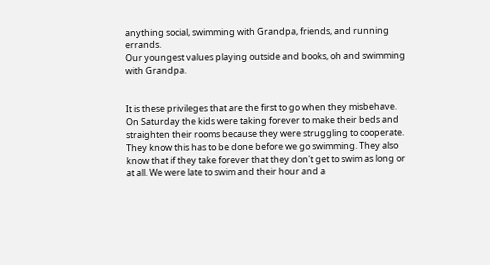anything social, swimming with Grandpa, friends, and running errands.
Our youngest values playing outside and books, oh and swimming with Grandpa.


It is these privileges that are the first to go when they misbehave.
On Saturday the kids were taking forever to make their beds and straighten their rooms because they were struggling to cooperate. They know this has to be done before we go swimming. They also know that if they take forever that they don't get to swim as long or at all. We were late to swim and their hour and a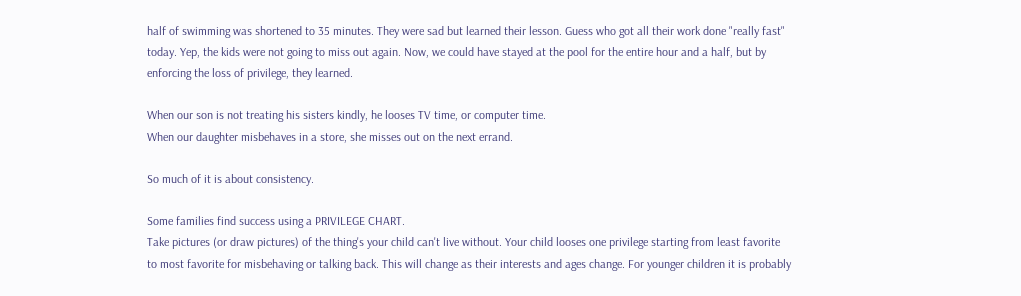half of swimming was shortened to 35 minutes. They were sad but learned their lesson. Guess who got all their work done "really fast" today. Yep, the kids were not going to miss out again. Now, we could have stayed at the pool for the entire hour and a half, but by enforcing the loss of privilege, they learned.

When our son is not treating his sisters kindly, he looses TV time, or computer time.
When our daughter misbehaves in a store, she misses out on the next errand.

So much of it is about consistency.

Some families find success using a PRIVILEGE CHART.
Take pictures (or draw pictures) of the thing's your child can't live without. Your child looses one privilege starting from least favorite to most favorite for misbehaving or talking back. This will change as their interests and ages change. For younger children it is probably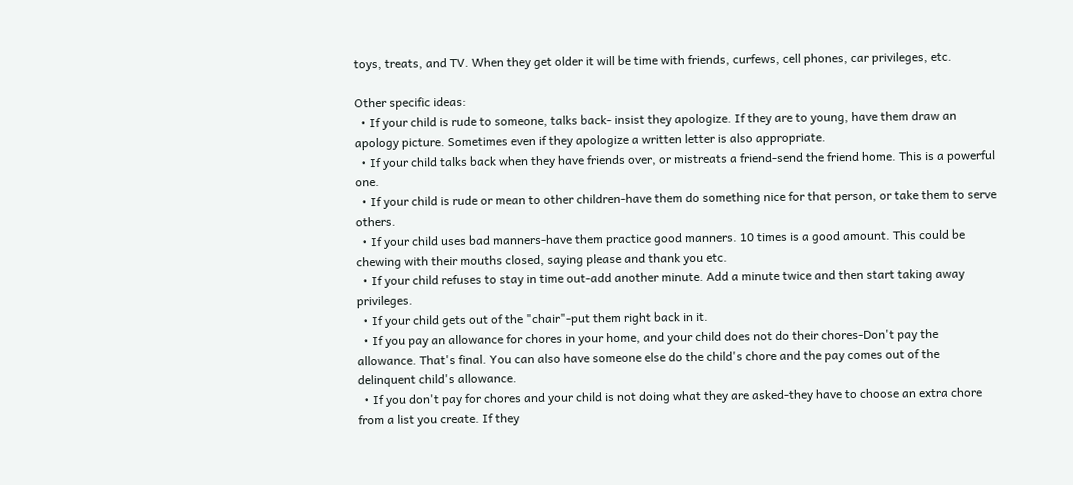toys, treats, and TV. When they get older it will be time with friends, curfews, cell phones, car privileges, etc.

Other specific ideas:
  • If your child is rude to someone, talks back- insist they apologize. If they are to young, have them draw an apology picture. Sometimes even if they apologize a written letter is also appropriate.
  • If your child talks back when they have friends over, or mistreats a friend-send the friend home. This is a powerful one.
  • If your child is rude or mean to other children-have them do something nice for that person, or take them to serve others.
  • If your child uses bad manners-have them practice good manners. 10 times is a good amount. This could be chewing with their mouths closed, saying please and thank you etc.
  • If your child refuses to stay in time out-add another minute. Add a minute twice and then start taking away privileges.
  • If your child gets out of the "chair"-put them right back in it.
  • If you pay an allowance for chores in your home, and your child does not do their chores-Don't pay the allowance. That's final. You can also have someone else do the child's chore and the pay comes out of the delinquent child's allowance.
  • If you don't pay for chores and your child is not doing what they are asked-they have to choose an extra chore from a list you create. If they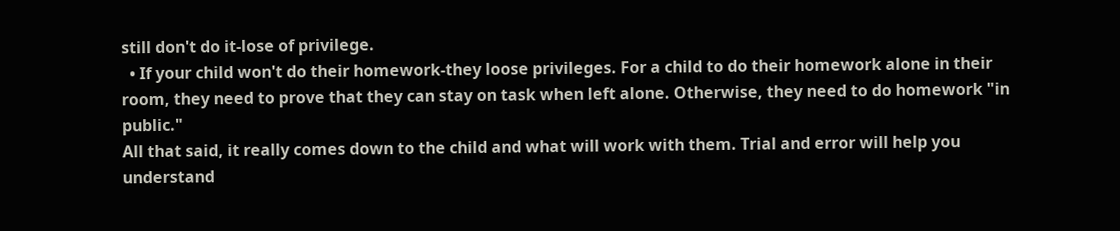still don't do it-lose of privilege.
  • If your child won't do their homework-they loose privileges. For a child to do their homework alone in their room, they need to prove that they can stay on task when left alone. Otherwise, they need to do homework "in public."
All that said, it really comes down to the child and what will work with them. Trial and error will help you understand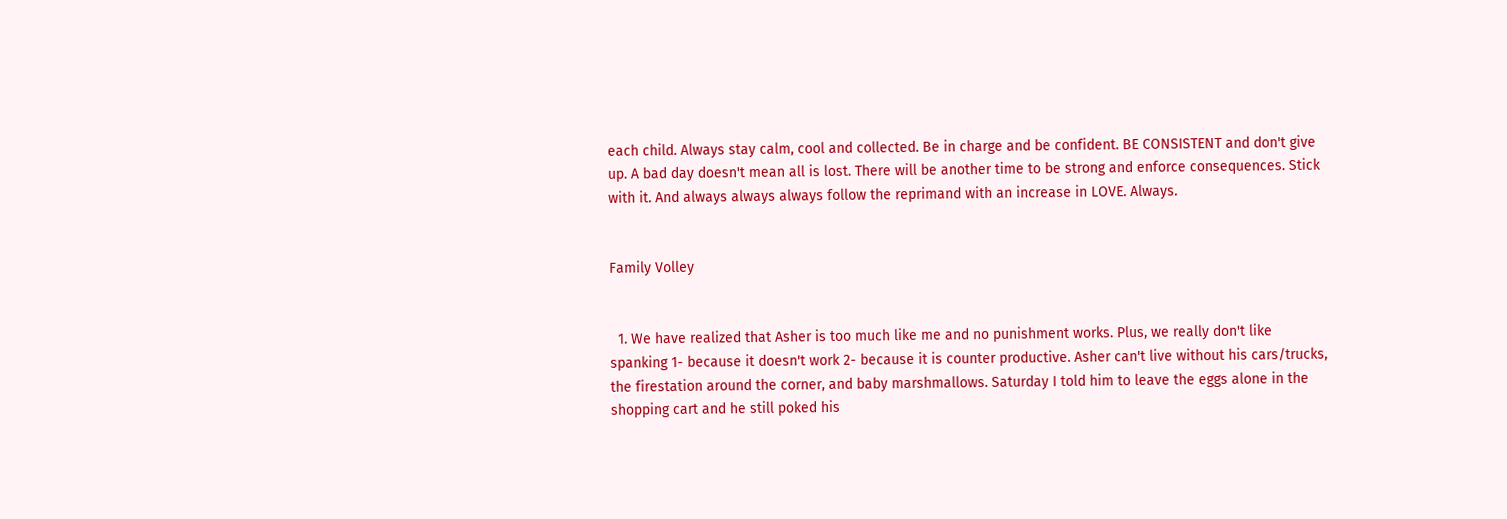each child. Always stay calm, cool and collected. Be in charge and be confident. BE CONSISTENT and don't give up. A bad day doesn't mean all is lost. There will be another time to be strong and enforce consequences. Stick with it. And always always always follow the reprimand with an increase in LOVE. Always.


Family Volley


  1. We have realized that Asher is too much like me and no punishment works. Plus, we really don't like spanking 1- because it doesn't work 2- because it is counter productive. Asher can't live without his cars/trucks, the firestation around the corner, and baby marshmallows. Saturday I told him to leave the eggs alone in the shopping cart and he still poked his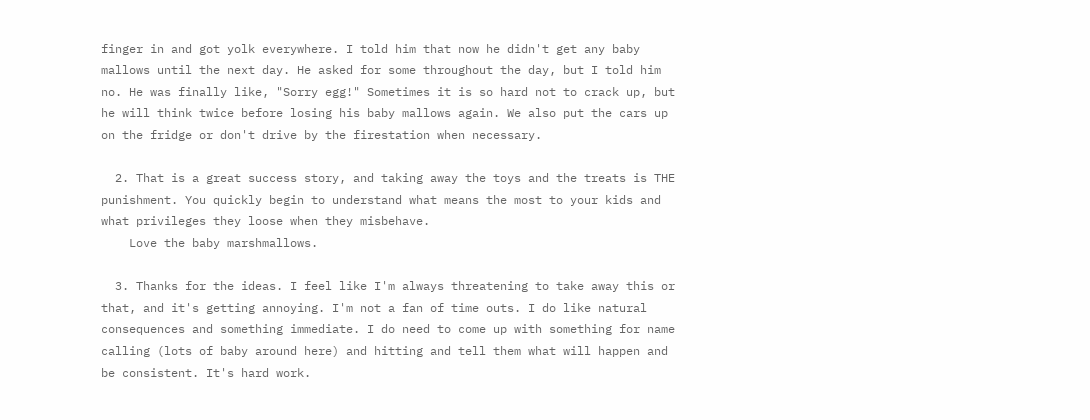finger in and got yolk everywhere. I told him that now he didn't get any baby mallows until the next day. He asked for some throughout the day, but I told him no. He was finally like, "Sorry egg!" Sometimes it is so hard not to crack up, but he will think twice before losing his baby mallows again. We also put the cars up on the fridge or don't drive by the firestation when necessary.

  2. That is a great success story, and taking away the toys and the treats is THE punishment. You quickly begin to understand what means the most to your kids and what privileges they loose when they misbehave.
    Love the baby marshmallows.

  3. Thanks for the ideas. I feel like I'm always threatening to take away this or that, and it's getting annoying. I'm not a fan of time outs. I do like natural consequences and something immediate. I do need to come up with something for name calling (lots of baby around here) and hitting and tell them what will happen and be consistent. It's hard work.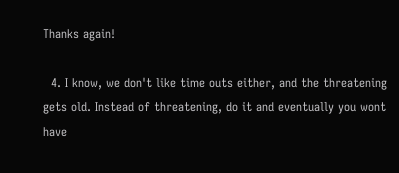Thanks again!

  4. I know, we don't like time outs either, and the threatening gets old. Instead of threatening, do it and eventually you wont have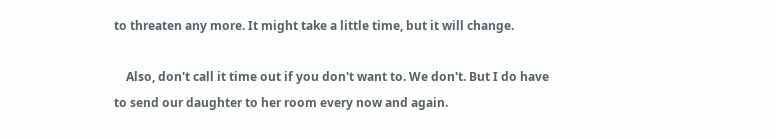to threaten any more. It might take a little time, but it will change.

    Also, don't call it time out if you don't want to. We don't. But I do have to send our daughter to her room every now and again.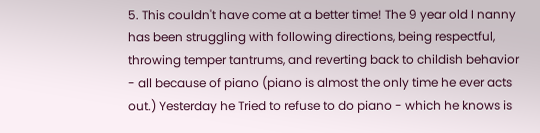5. This couldn't have come at a better time! The 9 year old I nanny has been struggling with following directions, being respectful, throwing temper tantrums, and reverting back to childish behavior - all because of piano (piano is almost the only time he ever acts out.) Yesterday he Tried to refuse to do piano - which he knows is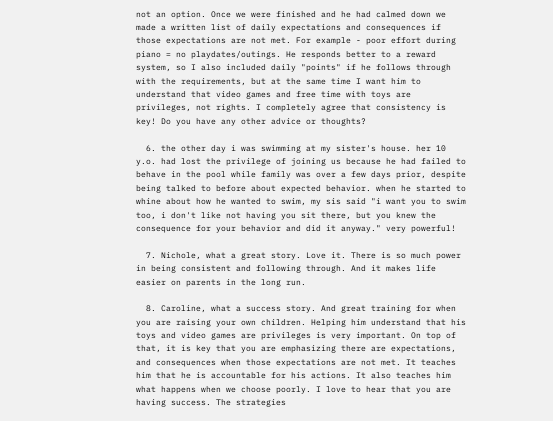not an option. Once we were finished and he had calmed down we made a written list of daily expectations and consequences if those expectations are not met. For example - poor effort during piano = no playdates/outings. He responds better to a reward system, so I also included daily "points" if he follows through with the requirements, but at the same time I want him to understand that video games and free time with toys are privileges, not rights. I completely agree that consistency is key! Do you have any other advice or thoughts?

  6. the other day i was swimming at my sister's house. her 10 y.o. had lost the privilege of joining us because he had failed to behave in the pool while family was over a few days prior, despite being talked to before about expected behavior. when he started to whine about how he wanted to swim, my sis said "i want you to swim too, i don't like not having you sit there, but you knew the consequence for your behavior and did it anyway." very powerful!

  7. Nichole, what a great story. Love it. There is so much power in being consistent and following through. And it makes life easier on parents in the long run.

  8. Caroline, what a success story. And great training for when you are raising your own children. Helping him understand that his toys and video games are privileges is very important. On top of that, it is key that you are emphasizing there are expectations, and consequences when those expectations are not met. It teaches him that he is accountable for his actions. It also teaches him what happens when we choose poorly. I love to hear that you are having success. The strategies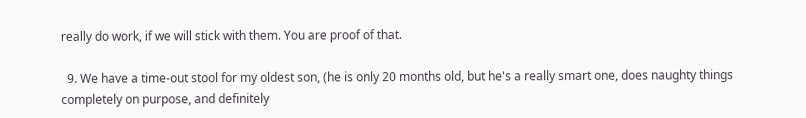really do work, if we will stick with them. You are proof of that.

  9. We have a time-out stool for my oldest son, (he is only 20 months old, but he's a really smart one, does naughty things completely on purpose, and definitely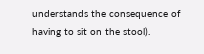understands the consequence of having to sit on the stool).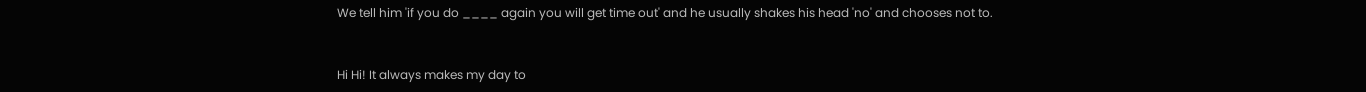We tell him 'if you do ____ again you will get time out' and he usually shakes his head 'no' and chooses not to.


Hi Hi! It always makes my day to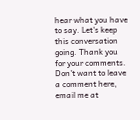hear what you have to say. Let's keep this conversation going. Thank you for your comments. Don't want to leave a comment here, email me at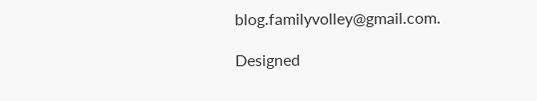blog.familyvolley@gmail.com.

Designed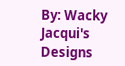By: Wacky Jacqui's Designs